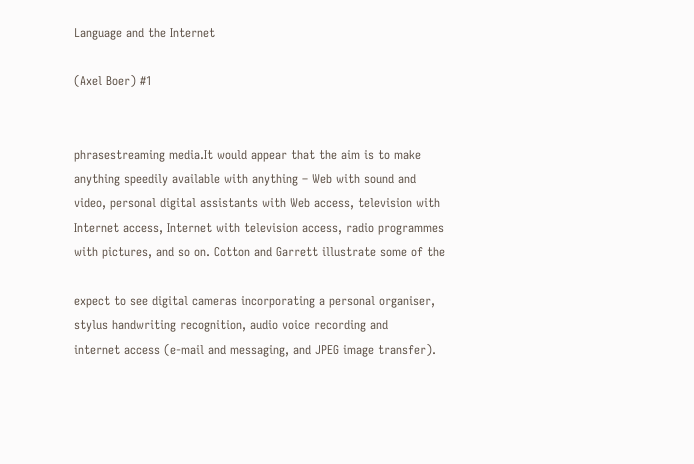Language and the Internet

(Axel Boer) #1


phrasestreaming media.It would appear that the aim is to make
anything speedily available with anything – Web with sound and
video, personal digital assistants with Web access, television with
Internet access, Internet with television access, radio programmes
with pictures, and so on. Cotton and Garrett illustrate some of the

expect to see digital cameras incorporating a personal organiser,
stylus handwriting recognition, audio voice recording and
internet access (e-mail and messaging, and JPEG image transfer).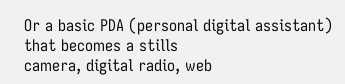Or a basic PDA (personal digital assistant) that becomes a stills
camera, digital radio, web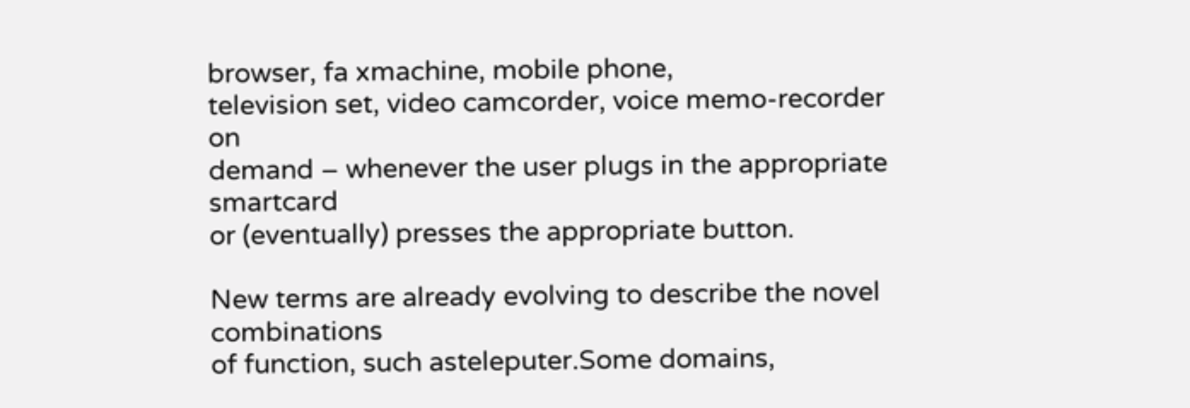browser, fa xmachine, mobile phone,
television set, video camcorder, voice memo-recorder on
demand – whenever the user plugs in the appropriate smartcard
or (eventually) presses the appropriate button.

New terms are already evolving to describe the novel combinations
of function, such asteleputer.Some domains,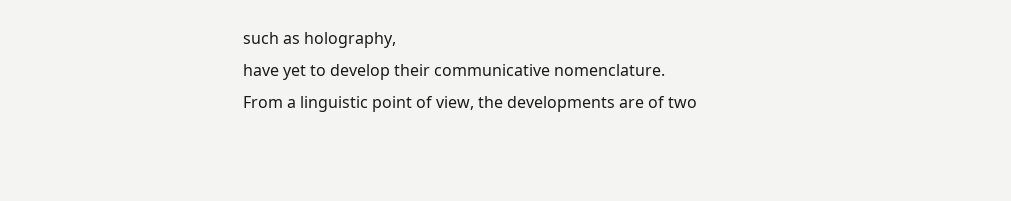such as holography,
have yet to develop their communicative nomenclature.
From a linguistic point of view, the developments are of two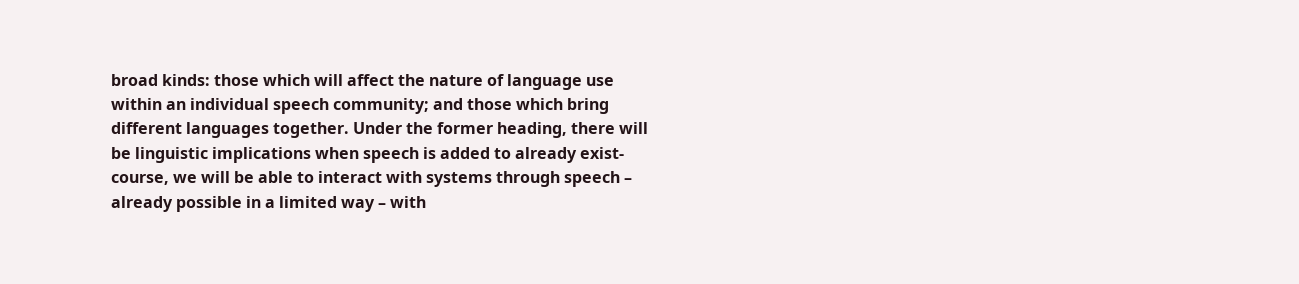broad kinds: those which will affect the nature of language use
within an individual speech community; and those which bring
different languages together. Under the former heading, there will
be linguistic implications when speech is added to already exist-
course, we will be able to interact with systems through speech –
already possible in a limited way – with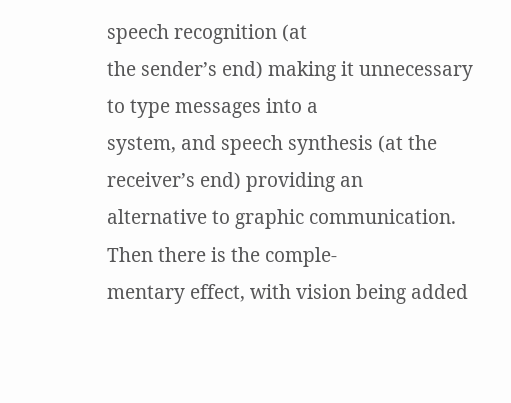speech recognition (at
the sender’s end) making it unnecessary to type messages into a
system, and speech synthesis (at the receiver’s end) providing an
alternative to graphic communication. Then there is the comple-
mentary effect, with vision being added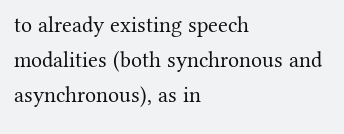to already existing speech
modalities (both synchronous and asynchronous), as in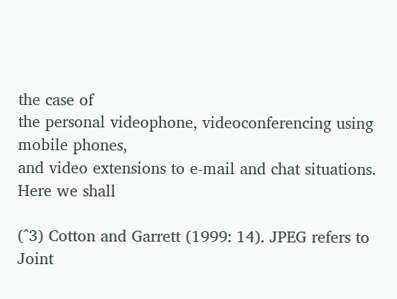the case of
the personal videophone, videoconferencing using mobile phones,
and video extensions to e-mail and chat situations. Here we shall

(^3) Cotton and Garrett (1999: 14). JPEG refers to Joint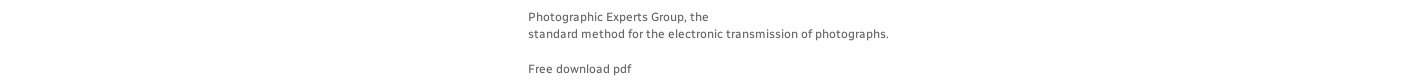Photographic Experts Group, the
standard method for the electronic transmission of photographs.

Free download pdf